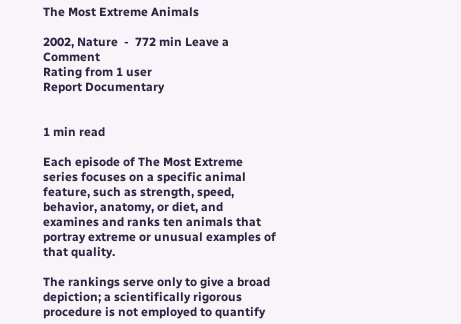The Most Extreme Animals

2002, Nature  -  772 min Leave a Comment
Rating from 1 user
Report Documentary


1 min read

Each episode of The Most Extreme series focuses on a specific animal feature, such as strength, speed, behavior, anatomy, or diet, and examines and ranks ten animals that portray extreme or unusual examples of that quality.

The rankings serve only to give a broad depiction; a scientifically rigorous procedure is not employed to quantify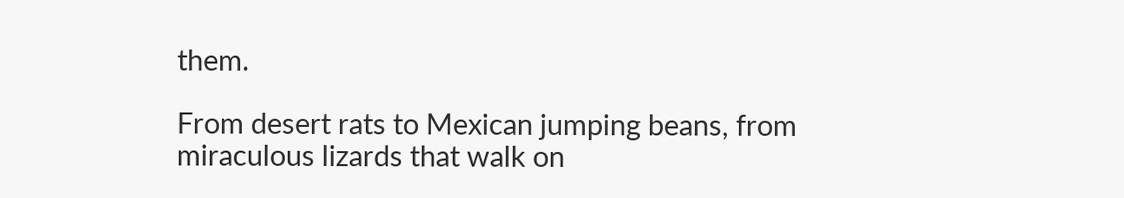them.

From desert rats to Mexican jumping beans, from miraculous lizards that walk on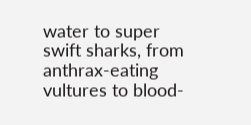water to super swift sharks, from anthrax-eating vultures to blood-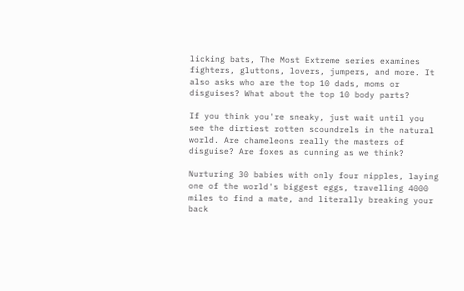licking bats, The Most Extreme series examines fighters, gluttons, lovers, jumpers, and more. It also asks who are the top 10 dads, moms or disguises? What about the top 10 body parts?

If you think you're sneaky, just wait until you see the dirtiest rotten scoundrels in the natural world. Are chameleons really the masters of disguise? Are foxes as cunning as we think?

Nurturing 30 babies with only four nipples, laying one of the world's biggest eggs, travelling 4000 miles to find a mate, and literally breaking your back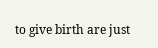to give birth are just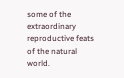some of the extraordinary reproductive feats of the natural world.